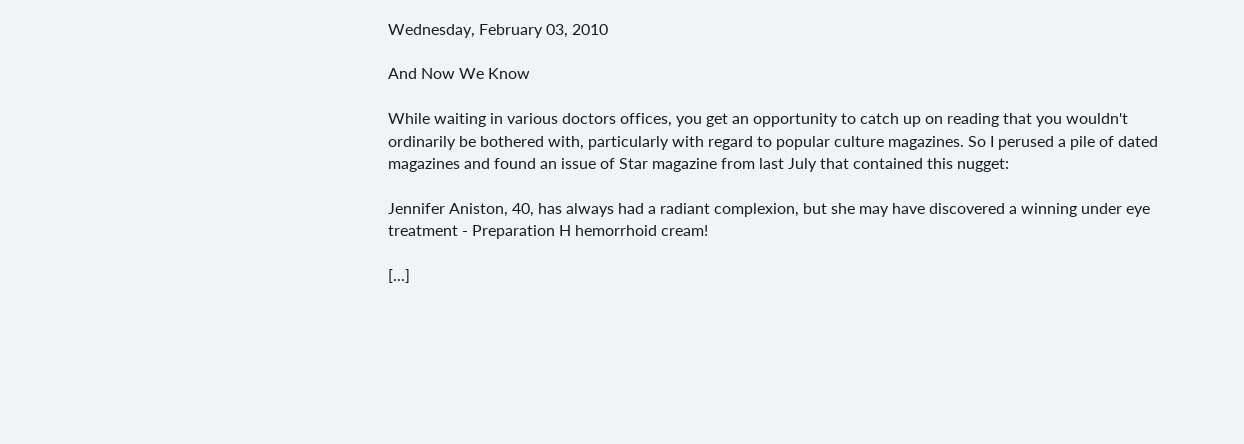Wednesday, February 03, 2010

And Now We Know

While waiting in various doctors offices, you get an opportunity to catch up on reading that you wouldn't ordinarily be bothered with, particularly with regard to popular culture magazines. So I perused a pile of dated magazines and found an issue of Star magazine from last July that contained this nugget:

Jennifer Aniston, 40, has always had a radiant complexion, but she may have discovered a winning under eye treatment - Preparation H hemorrhoid cream!

[...]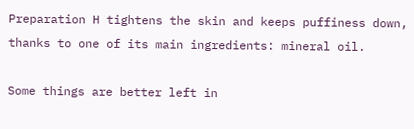Preparation H tightens the skin and keeps puffiness down, thanks to one of its main ingredients: mineral oil.

Some things are better left in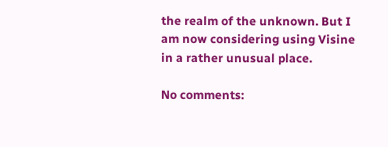the realm of the unknown. But I am now considering using Visine in a rather unusual place.

No comments: